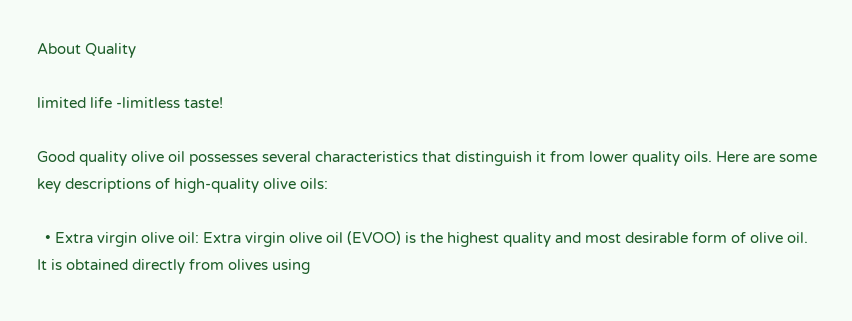About Quality

limited life -limitless taste!

Good quality olive oil possesses several characteristics that distinguish it from lower quality oils. Here are some key descriptions of high-quality olive oils:

  • Extra virgin olive oil: Extra virgin olive oil (EVOO) is the highest quality and most desirable form of olive oil. It is obtained directly from olives using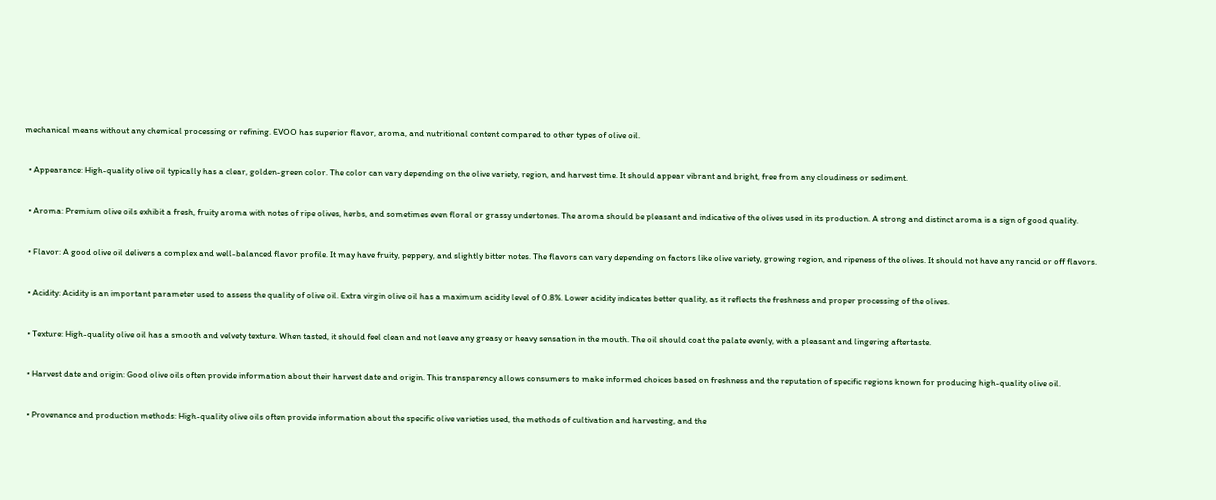mechanical means without any chemical processing or refining. EVOO has superior flavor, aroma, and nutritional content compared to other types of olive oil.


  • Appearance: High-quality olive oil typically has a clear, golden-green color. The color can vary depending on the olive variety, region, and harvest time. It should appear vibrant and bright, free from any cloudiness or sediment.


  • Aroma: Premium olive oils exhibit a fresh, fruity aroma with notes of ripe olives, herbs, and sometimes even floral or grassy undertones. The aroma should be pleasant and indicative of the olives used in its production. A strong and distinct aroma is a sign of good quality.


  • Flavor: A good olive oil delivers a complex and well-balanced flavor profile. It may have fruity, peppery, and slightly bitter notes. The flavors can vary depending on factors like olive variety, growing region, and ripeness of the olives. It should not have any rancid or off flavors.


  • Acidity: Acidity is an important parameter used to assess the quality of olive oil. Extra virgin olive oil has a maximum acidity level of 0.8%. Lower acidity indicates better quality, as it reflects the freshness and proper processing of the olives.


  • Texture: High-quality olive oil has a smooth and velvety texture. When tasted, it should feel clean and not leave any greasy or heavy sensation in the mouth. The oil should coat the palate evenly, with a pleasant and lingering aftertaste.


  • Harvest date and origin: Good olive oils often provide information about their harvest date and origin. This transparency allows consumers to make informed choices based on freshness and the reputation of specific regions known for producing high-quality olive oil.


  • Provenance and production methods: High-quality olive oils often provide information about the specific olive varieties used, the methods of cultivation and harvesting, and the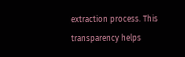extraction process. This transparency helps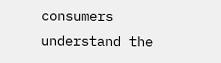consumers understand the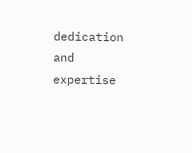dedication and expertise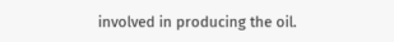involved in producing the oil.